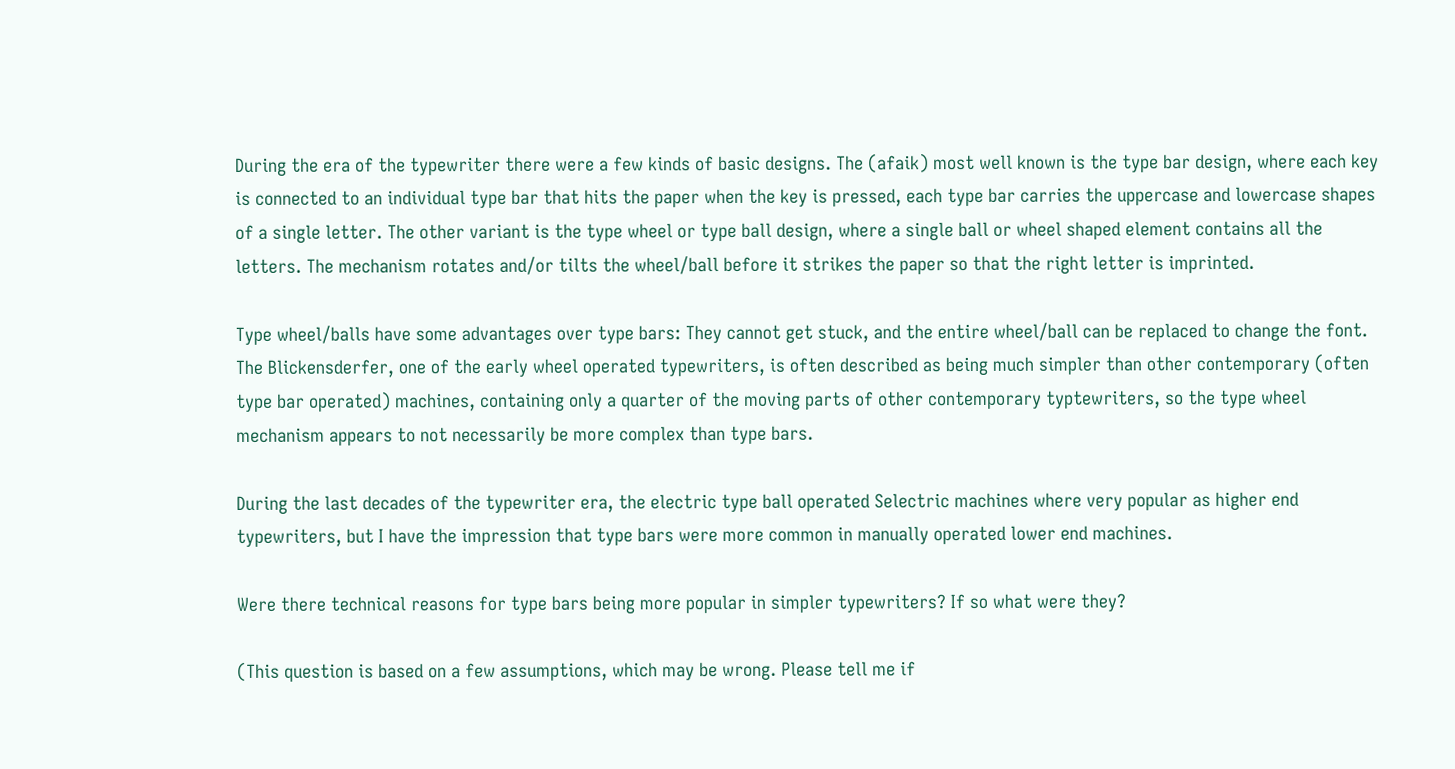During the era of the typewriter there were a few kinds of basic designs. The (afaik) most well known is the type bar design, where each key is connected to an individual type bar that hits the paper when the key is pressed, each type bar carries the uppercase and lowercase shapes of a single letter. The other variant is the type wheel or type ball design, where a single ball or wheel shaped element contains all the letters. The mechanism rotates and/or tilts the wheel/ball before it strikes the paper so that the right letter is imprinted.

Type wheel/balls have some advantages over type bars: They cannot get stuck, and the entire wheel/ball can be replaced to change the font. The Blickensderfer, one of the early wheel operated typewriters, is often described as being much simpler than other contemporary (often type bar operated) machines, containing only a quarter of the moving parts of other contemporary typtewriters, so the type wheel mechanism appears to not necessarily be more complex than type bars.

During the last decades of the typewriter era, the electric type ball operated Selectric machines where very popular as higher end typewriters, but I have the impression that type bars were more common in manually operated lower end machines.

Were there technical reasons for type bars being more popular in simpler typewriters? If so what were they?

(This question is based on a few assumptions, which may be wrong. Please tell me if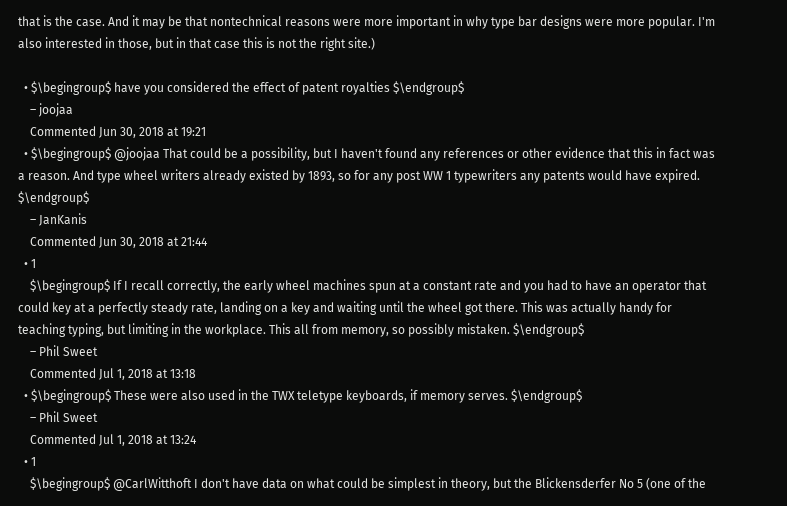that is the case. And it may be that nontechnical reasons were more important in why type bar designs were more popular. I'm also interested in those, but in that case this is not the right site.)

  • $\begingroup$ have you considered the effect of patent royalties $\endgroup$
    – joojaa
    Commented Jun 30, 2018 at 19:21
  • $\begingroup$ @joojaa That could be a possibility, but I haven't found any references or other evidence that this in fact was a reason. And type wheel writers already existed by 1893, so for any post WW 1 typewriters any patents would have expired. $\endgroup$
    – JanKanis
    Commented Jun 30, 2018 at 21:44
  • 1
    $\begingroup$ If I recall correctly, the early wheel machines spun at a constant rate and you had to have an operator that could key at a perfectly steady rate, landing on a key and waiting until the wheel got there. This was actually handy for teaching typing, but limiting in the workplace. This all from memory, so possibly mistaken. $\endgroup$
    – Phil Sweet
    Commented Jul 1, 2018 at 13:18
  • $\begingroup$ These were also used in the TWX teletype keyboards, if memory serves. $\endgroup$
    – Phil Sweet
    Commented Jul 1, 2018 at 13:24
  • 1
    $\begingroup$ @CarlWitthoft I don't have data on what could be simplest in theory, but the Blickensderfer No 5 (one of the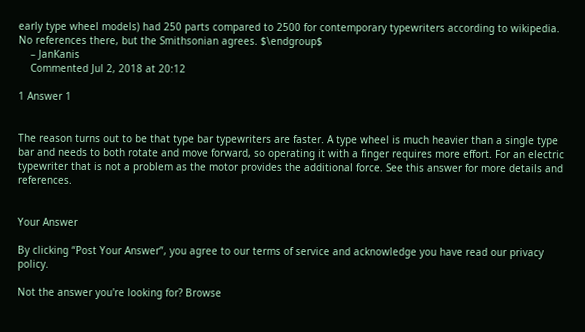early type wheel models) had 250 parts compared to 2500 for contemporary typewriters according to wikipedia. No references there, but the Smithsonian agrees. $\endgroup$
    – JanKanis
    Commented Jul 2, 2018 at 20:12

1 Answer 1


The reason turns out to be that type bar typewriters are faster. A type wheel is much heavier than a single type bar and needs to both rotate and move forward, so operating it with a finger requires more effort. For an electric typewriter that is not a problem as the motor provides the additional force. See this answer for more details and references.


Your Answer

By clicking “Post Your Answer”, you agree to our terms of service and acknowledge you have read our privacy policy.

Not the answer you're looking for? Browse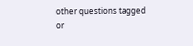other questions tagged or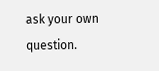ask your own question.